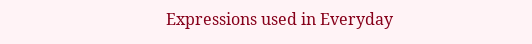Expressions used in Everyday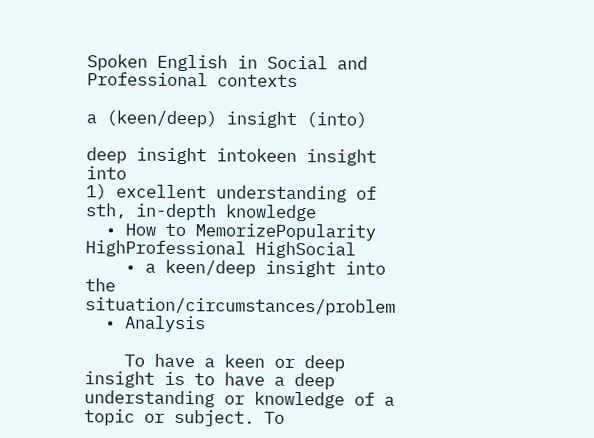Spoken English in Social and Professional contexts

a (keen/deep) insight (into)

deep insight intokeen insight into
1) excellent understanding of sth, in-depth knowledge
  • How to MemorizePopularity HighProfessional HighSocial
    • a keen/deep insight into the situation/circumstances/problem
  • Analysis

    To have a keen or deep insight is to have a deep understanding or knowledge of a topic or subject. To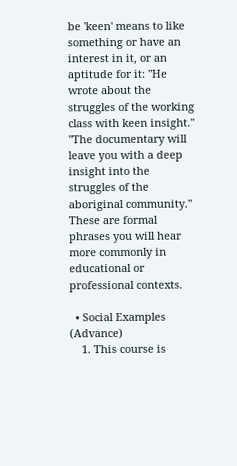be 'keen' means to like something or have an interest in it, or an aptitude for it: "He wrote about the struggles of the working class with keen insight." "The documentary will leave you with a deep insight into the struggles of the aboriginal community." These are formal phrases you will hear more commonly in educational or professional contexts.

  • Social Examples (Advance)
    1. This course is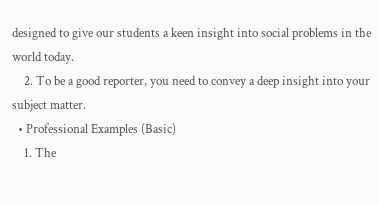designed to give our students a keen insight into social problems in the world today.
    2. To be a good reporter, you need to convey a deep insight into your subject matter.
  • Professional Examples (Basic)
    1. The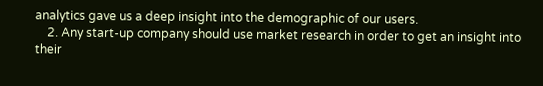analytics gave us a deep insight into the demographic of our users.
    2. Any start-up company should use market research in order to get an insight into their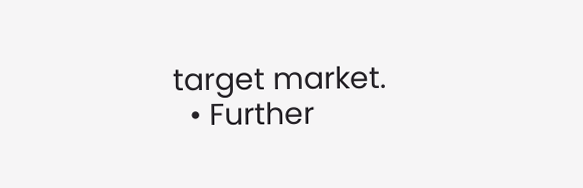target market.
  • Further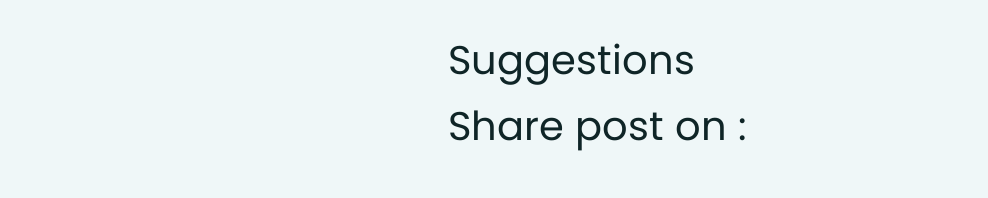Suggestions
Share post on :